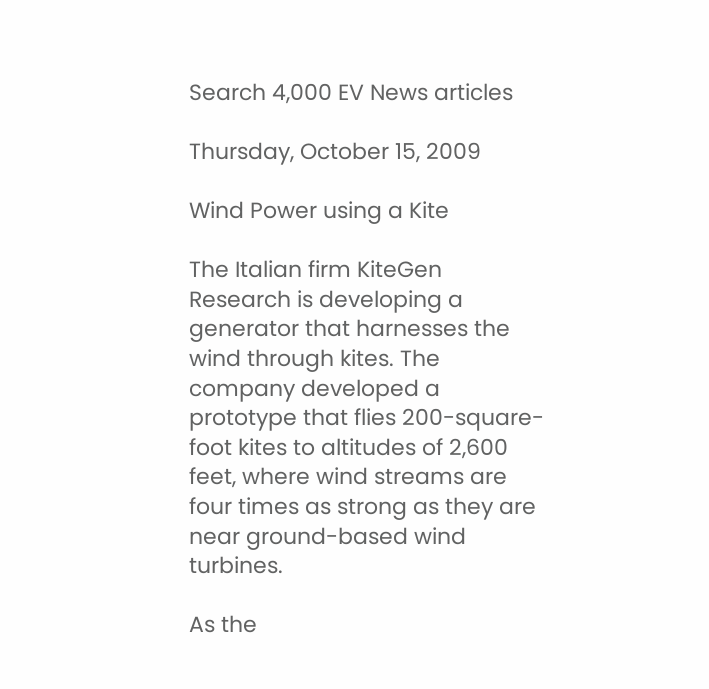Search 4,000 EV News articles

Thursday, October 15, 2009

Wind Power using a Kite

The Italian firm KiteGen Research is developing a generator that harnesses the wind through kites. The company developed a prototype that flies 200-square-foot kites to altitudes of 2,600 feet, where wind streams are four times as strong as they are near ground-based wind turbines.

As the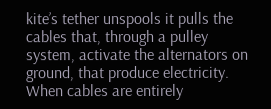kite’s tether unspools it pulls the cables that, through a pulley system, activate the alternators on ground, that produce electricity. When cables are entirely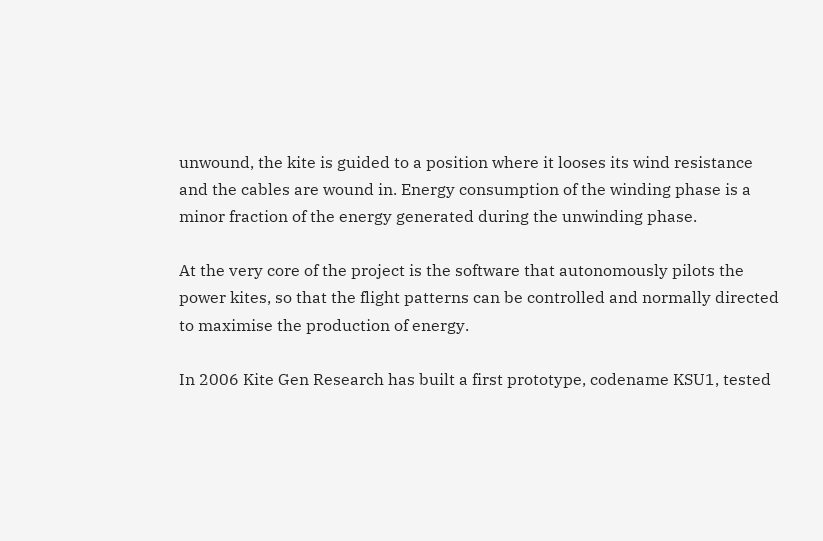unwound, the kite is guided to a position where it looses its wind resistance and the cables are wound in. Energy consumption of the winding phase is a minor fraction of the energy generated during the unwinding phase.

At the very core of the project is the software that autonomously pilots the power kites, so that the flight patterns can be controlled and normally directed to maximise the production of energy.

In 2006 Kite Gen Research has built a first prototype, codename KSU1, tested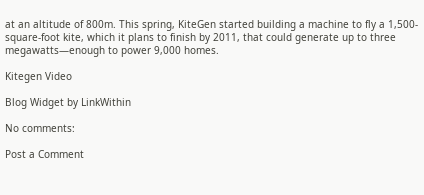at an altitude of 800m. This spring, KiteGen started building a machine to fly a 1,500-square-foot kite, which it plans to finish by 2011, that could generate up to three megawatts—enough to power 9,000 homes.

Kitegen Video

Blog Widget by LinkWithin

No comments:

Post a Comment